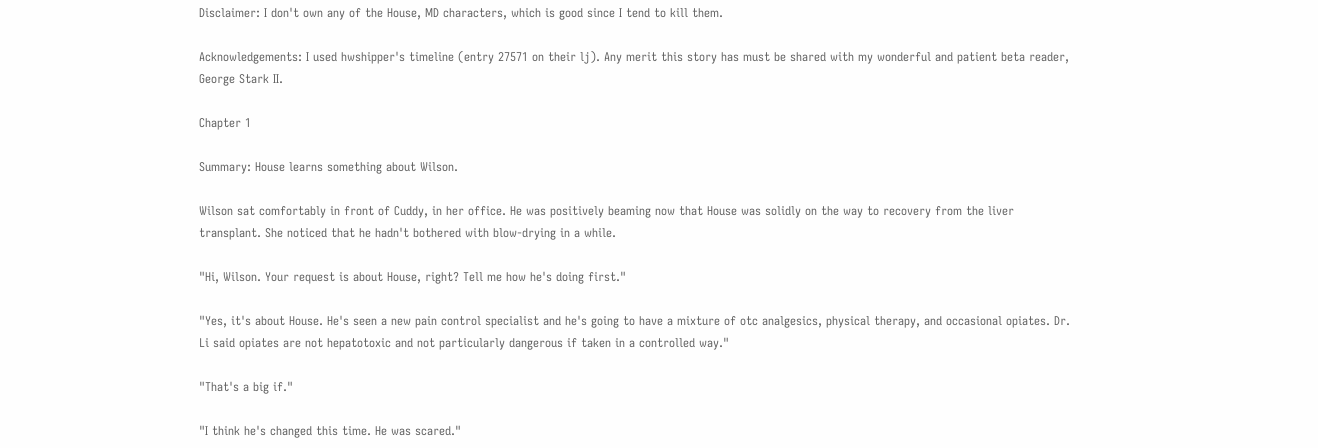Disclaimer: I don't own any of the House, MD characters, which is good since I tend to kill them.

Acknowledgements: I used hwshipper's timeline (entry 27571 on their lj). Any merit this story has must be shared with my wonderful and patient beta reader, George Stark II.

Chapter 1

Summary: House learns something about Wilson.

Wilson sat comfortably in front of Cuddy, in her office. He was positively beaming now that House was solidly on the way to recovery from the liver transplant. She noticed that he hadn't bothered with blow-drying in a while.

"Hi, Wilson. Your request is about House, right? Tell me how he's doing first."

"Yes, it's about House. He's seen a new pain control specialist and he's going to have a mixture of otc analgesics, physical therapy, and occasional opiates. Dr. Li said opiates are not hepatotoxic and not particularly dangerous if taken in a controlled way."

"That's a big if."

"I think he's changed this time. He was scared."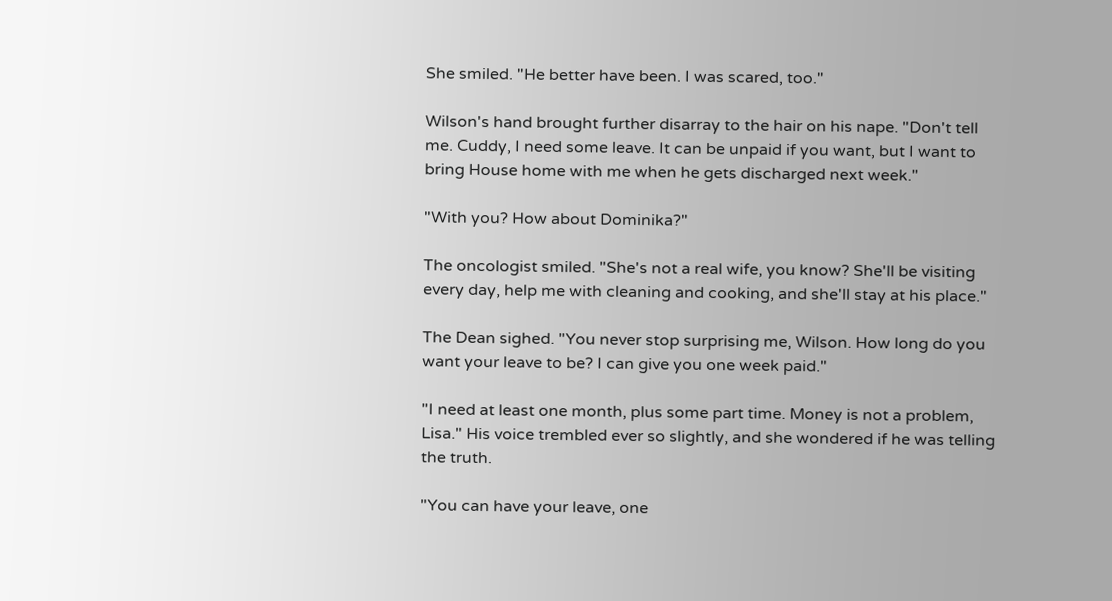She smiled. "He better have been. I was scared, too."

Wilson's hand brought further disarray to the hair on his nape. "Don't tell me. Cuddy, I need some leave. It can be unpaid if you want, but I want to bring House home with me when he gets discharged next week."

"With you? How about Dominika?"

The oncologist smiled. "She's not a real wife, you know? She'll be visiting every day, help me with cleaning and cooking, and she'll stay at his place."

The Dean sighed. "You never stop surprising me, Wilson. How long do you want your leave to be? I can give you one week paid."

"I need at least one month, plus some part time. Money is not a problem, Lisa." His voice trembled ever so slightly, and she wondered if he was telling the truth.

"You can have your leave, one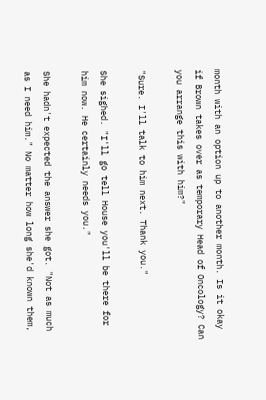month with an option up to another month. Is it okay if Brown takes over as temporary Head of Oncology? Can you arrange this with him?"

"Sure. I'll talk to him next. Thank you."

She sighed. "I'll go tell House you'll be there for him now. He certainly needs you."

She hadn't expected the answer she got. "Not as much as I need him." No matter how long she'd known them,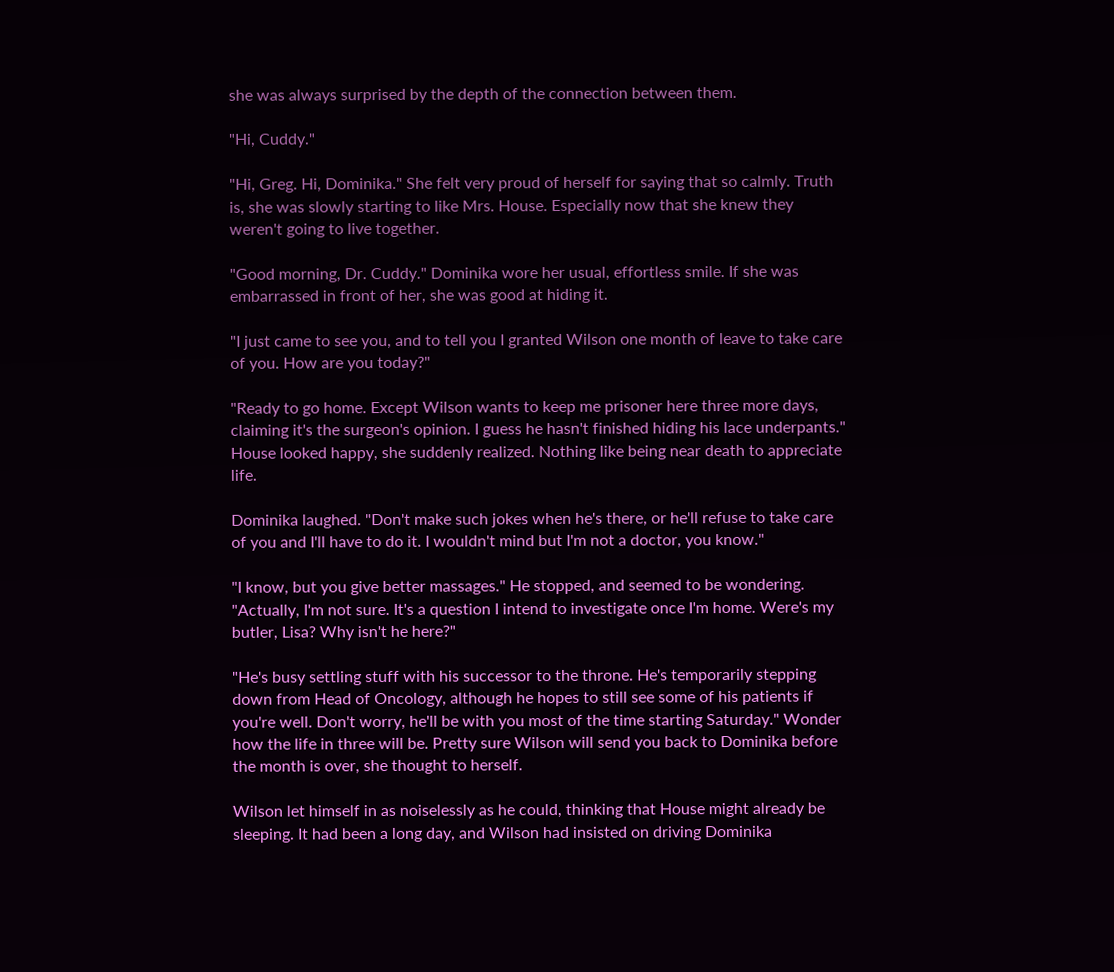she was always surprised by the depth of the connection between them.

"Hi, Cuddy."

"Hi, Greg. Hi, Dominika." She felt very proud of herself for saying that so calmly. Truth is, she was slowly starting to like Mrs. House. Especially now that she knew they weren't going to live together.

"Good morning, Dr. Cuddy." Dominika wore her usual, effortless smile. If she was embarrassed in front of her, she was good at hiding it.

"I just came to see you, and to tell you I granted Wilson one month of leave to take care of you. How are you today?"

"Ready to go home. Except Wilson wants to keep me prisoner here three more days, claiming it's the surgeon's opinion. I guess he hasn't finished hiding his lace underpants." House looked happy, she suddenly realized. Nothing like being near death to appreciate life.

Dominika laughed. "Don't make such jokes when he's there, or he'll refuse to take care of you and I'll have to do it. I wouldn't mind but I'm not a doctor, you know."

"I know, but you give better massages." He stopped, and seemed to be wondering. "Actually, I'm not sure. It's a question I intend to investigate once I'm home. Were's my butler, Lisa? Why isn't he here?"

"He's busy settling stuff with his successor to the throne. He's temporarily stepping down from Head of Oncology, although he hopes to still see some of his patients if you're well. Don't worry, he'll be with you most of the time starting Saturday." Wonder how the life in three will be. Pretty sure Wilson will send you back to Dominika before the month is over, she thought to herself.

Wilson let himself in as noiselessly as he could, thinking that House might already be sleeping. It had been a long day, and Wilson had insisted on driving Dominika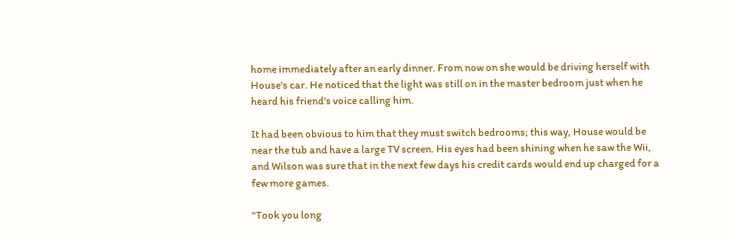home immediately after an early dinner. From now on she would be driving herself with House's car. He noticed that the light was still on in the master bedroom just when he heard his friend's voice calling him.

It had been obvious to him that they must switch bedrooms; this way, House would be near the tub and have a large TV screen. His eyes had been shining when he saw the Wii, and Wilson was sure that in the next few days his credit cards would end up charged for a few more games.

"Took you long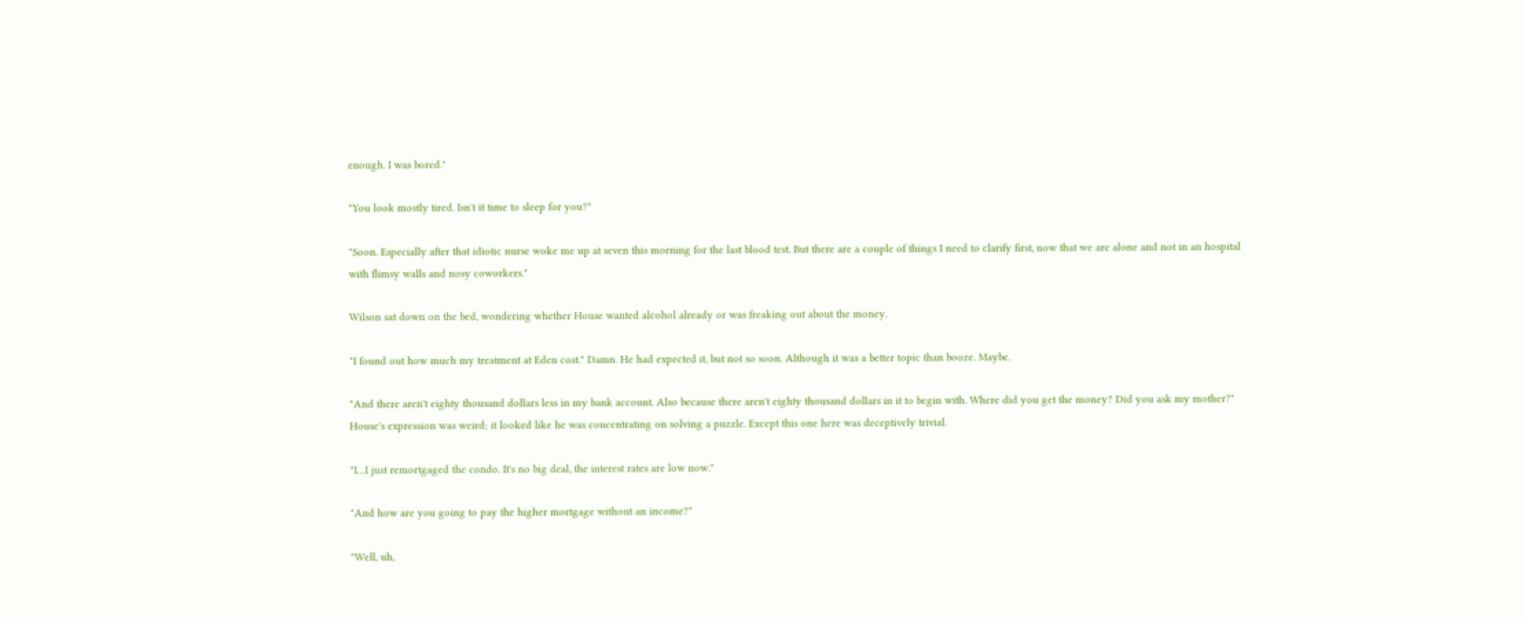enough. I was bored."

"You look mostly tired. Isn't it time to sleep for you?"

"Soon. Especially after that idiotic nurse woke me up at seven this morning for the last blood test. But there are a couple of things I need to clarify first, now that we are alone and not in an hospital with flimsy walls and nosy coworkers."

Wilson sat down on the bed, wondering whether House wanted alcohol already or was freaking out about the money.

"I found out how much my treatment at Eden cost." Damn. He had expected it, but not so soon. Although it was a better topic than booze. Maybe.

"And there aren't eighty thousand dollars less in my bank account. Also because there aren't eighty thousand dollars in it to begin with. Where did you get the money? Did you ask my mother?" House's expression was weird; it looked like he was concentrating on solving a puzzle. Except this one here was deceptively trivial.

"I…I just remortgaged the condo. It's no big deal, the interest rates are low now."

"And how are you going to pay the higher mortgage without an income?"

"Well, uh,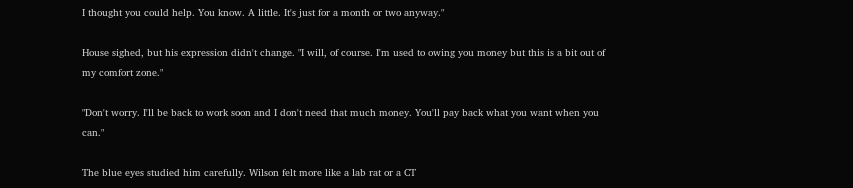I thought you could help. You know. A little. It's just for a month or two anyway."

House sighed, but his expression didn't change. "I will, of course. I'm used to owing you money but this is a bit out of my comfort zone."

"Don't worry. I'll be back to work soon and I don't need that much money. You'll pay back what you want when you can."

The blue eyes studied him carefully. Wilson felt more like a lab rat or a CT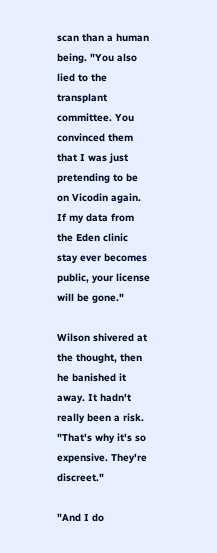scan than a human being. "You also lied to the transplant committee. You convinced them that I was just pretending to be on Vicodin again. If my data from the Eden clinic stay ever becomes public, your license will be gone."

Wilson shivered at the thought, then he banished it away. It hadn't really been a risk. "That's why it's so expensive. They're discreet."

"And I do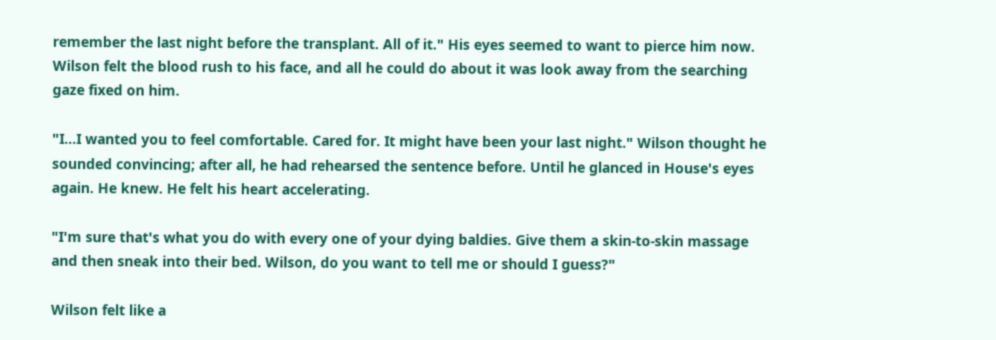remember the last night before the transplant. All of it." His eyes seemed to want to pierce him now. Wilson felt the blood rush to his face, and all he could do about it was look away from the searching gaze fixed on him.

"I…I wanted you to feel comfortable. Cared for. It might have been your last night." Wilson thought he sounded convincing; after all, he had rehearsed the sentence before. Until he glanced in House's eyes again. He knew. He felt his heart accelerating.

"I'm sure that's what you do with every one of your dying baldies. Give them a skin-to-skin massage and then sneak into their bed. Wilson, do you want to tell me or should I guess?"

Wilson felt like a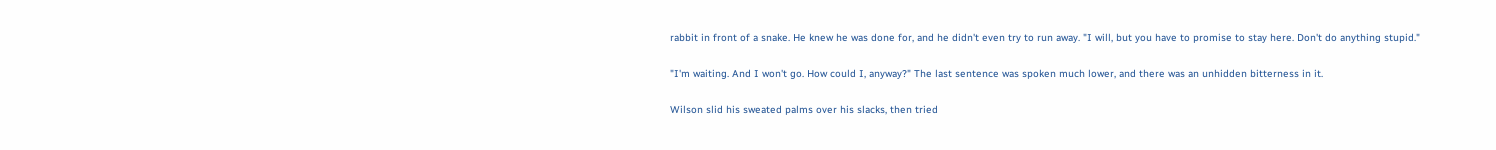rabbit in front of a snake. He knew he was done for, and he didn't even try to run away. "I will, but you have to promise to stay here. Don't do anything stupid."

"I'm waiting. And I won't go. How could I, anyway?" The last sentence was spoken much lower, and there was an unhidden bitterness in it.

Wilson slid his sweated palms over his slacks, then tried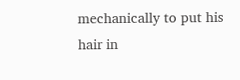mechanically to put his hair in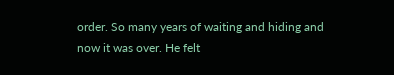order. So many years of waiting and hiding and now it was over. He felt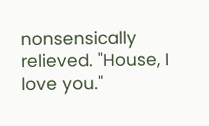nonsensically relieved. "House, I love you."